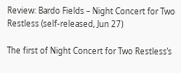Review: Bardo Fields – Night Concert for Two Restless (self-released, Jun 27)

The first of Night Concert for Two Restless’s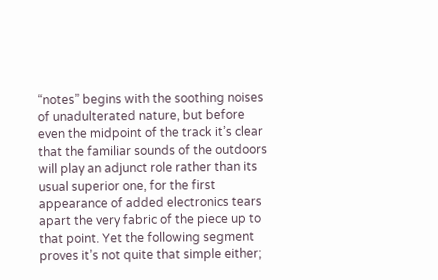“notes” begins with the soothing noises of unadulterated nature, but before even the midpoint of the track it’s clear that the familiar sounds of the outdoors will play an adjunct role rather than its usual superior one, for the first appearance of added electronics tears apart the very fabric of the piece up to that point. Yet the following segment proves it’s not quite that simple either;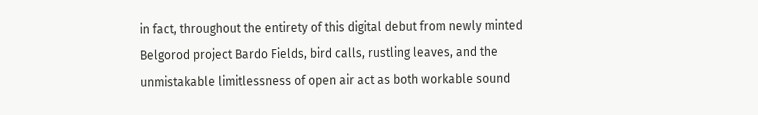in fact, throughout the entirety of this digital debut from newly minted Belgorod project Bardo Fields, bird calls, rustling leaves, and the unmistakable limitlessness of open air act as both workable sound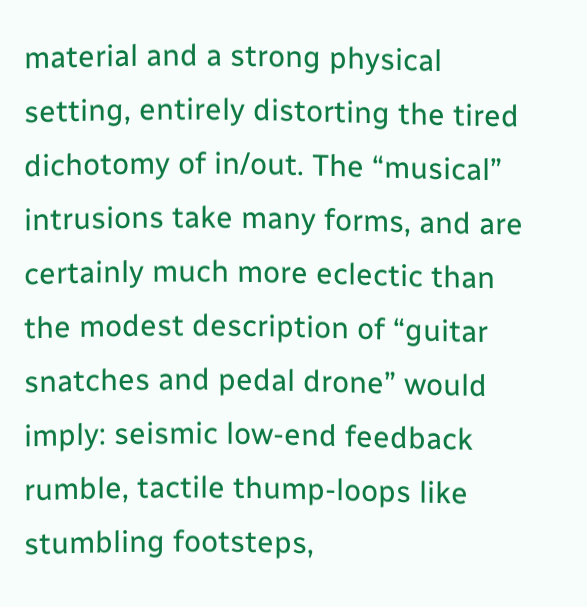material and a strong physical setting, entirely distorting the tired dichotomy of in/out. The “musical” intrusions take many forms, and are certainly much more eclectic than the modest description of “guitar snatches and pedal drone” would imply: seismic low-end feedback rumble, tactile thump-loops like stumbling footsteps,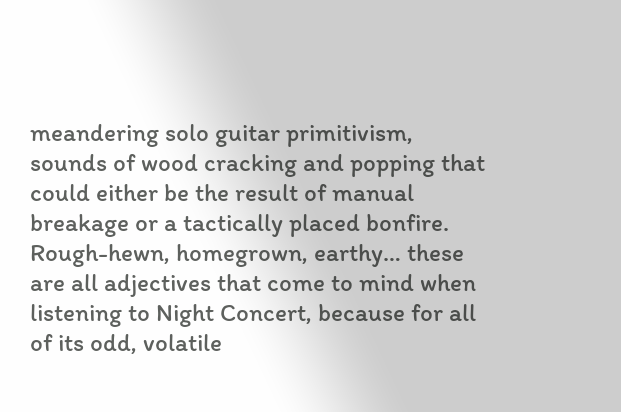meandering solo guitar primitivism, sounds of wood cracking and popping that could either be the result of manual breakage or a tactically placed bonfire. Rough-hewn, homegrown, earthy… these are all adjectives that come to mind when listening to Night Concert, because for all of its odd, volatile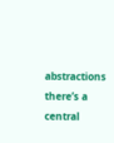abstractions there’s a central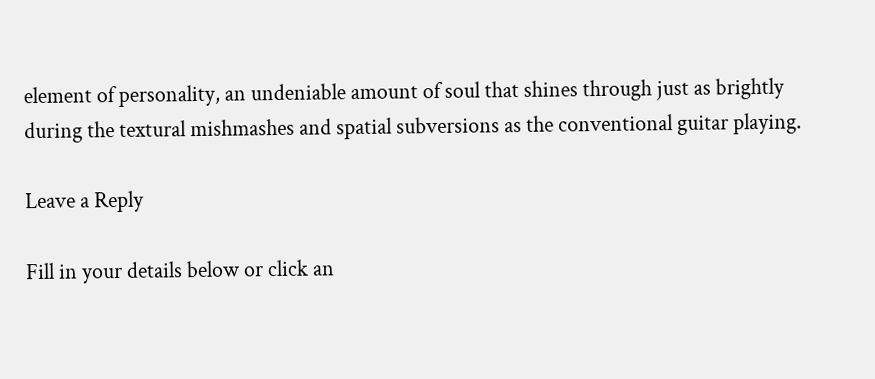element of personality, an undeniable amount of soul that shines through just as brightly during the textural mishmashes and spatial subversions as the conventional guitar playing.

Leave a Reply

Fill in your details below or click an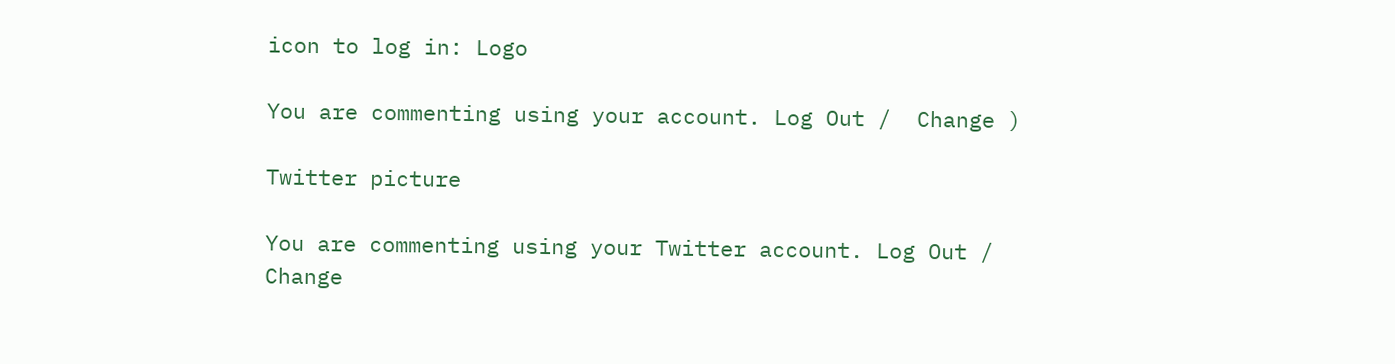icon to log in: Logo

You are commenting using your account. Log Out /  Change )

Twitter picture

You are commenting using your Twitter account. Log Out /  Change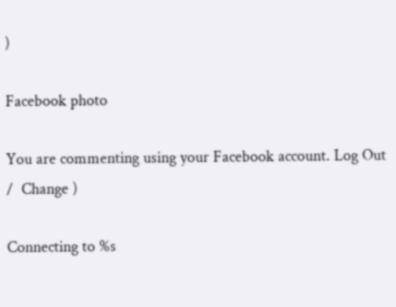)

Facebook photo

You are commenting using your Facebook account. Log Out /  Change )

Connecting to %s